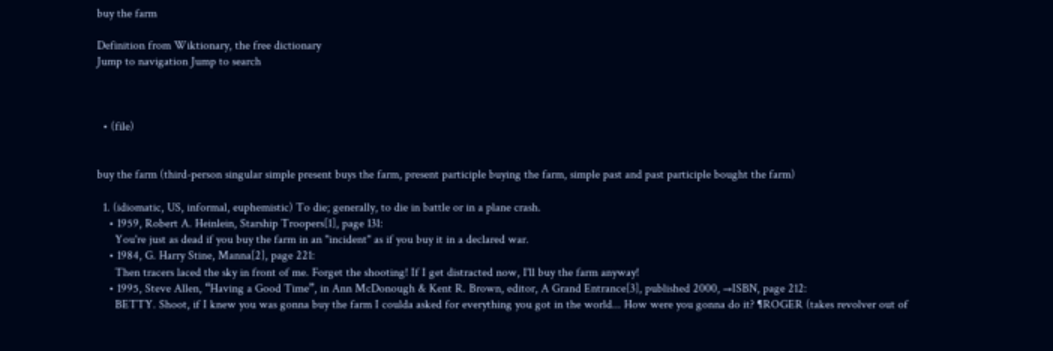buy the farm

Definition from Wiktionary, the free dictionary
Jump to navigation Jump to search



  • (file)


buy the farm (third-person singular simple present buys the farm, present participle buying the farm, simple past and past participle bought the farm)

  1. (idiomatic, US, informal, euphemistic) To die; generally, to die in battle or in a plane crash.
    • 1959, Robert A. Heinlein, Starship Troopers[1], page 131:
      You're just as dead if you buy the farm in an "incident" as if you buy it in a declared war.
    • 1984, G. Harry Stine, Manna[2], page 221:
      Then tracers laced the sky in front of me. Forget the shooting! If I get distracted now, I'll buy the farm anyway!
    • 1995, Steve Allen, “Having a Good Time”, in Ann McDonough & Kent R. Brown, editor, A Grand Entrance[3], published 2000, →ISBN, page 212:
      BETTY. Shoot, if I knew you was gonna buy the farm I coulda asked for everything you got in the world... How were you gonna do it? ¶ROGER (takes revolver out of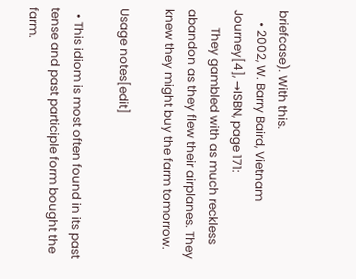briefcase). With this.
    • 2002, W. Barry Baird, Vietnam Journey[4], →ISBN, page 171:
      They gambled with as much reckless abandon as they flew their airplanes. They knew they might buy the farm tomorrow.

Usage notes[edit]

  • This idiom is most often found in its past tense and past participle form bought the farm.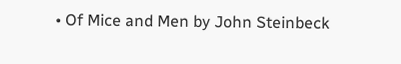• Of Mice and Men by John Steinbeck